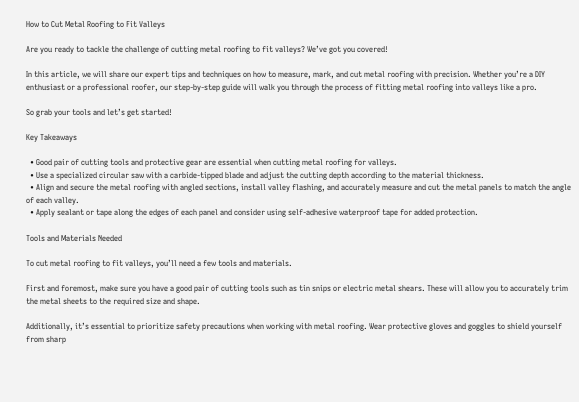How to Cut Metal Roofing to Fit Valleys

Are you ready to tackle the challenge of cutting metal roofing to fit valleys? We’ve got you covered!

In this article, we will share our expert tips and techniques on how to measure, mark, and cut metal roofing with precision. Whether you’re a DIY enthusiast or a professional roofer, our step-by-step guide will walk you through the process of fitting metal roofing into valleys like a pro.

So grab your tools and let’s get started!

Key Takeaways

  • Good pair of cutting tools and protective gear are essential when cutting metal roofing for valleys.
  • Use a specialized circular saw with a carbide-tipped blade and adjust the cutting depth according to the material thickness.
  • Align and secure the metal roofing with angled sections, install valley flashing, and accurately measure and cut the metal panels to match the angle of each valley.
  • Apply sealant or tape along the edges of each panel and consider using self-adhesive waterproof tape for added protection.

Tools and Materials Needed

To cut metal roofing to fit valleys, you’ll need a few tools and materials.

First and foremost, make sure you have a good pair of cutting tools such as tin snips or electric metal shears. These will allow you to accurately trim the metal sheets to the required size and shape.

Additionally, it’s essential to prioritize safety precautions when working with metal roofing. Wear protective gloves and goggles to shield yourself from sharp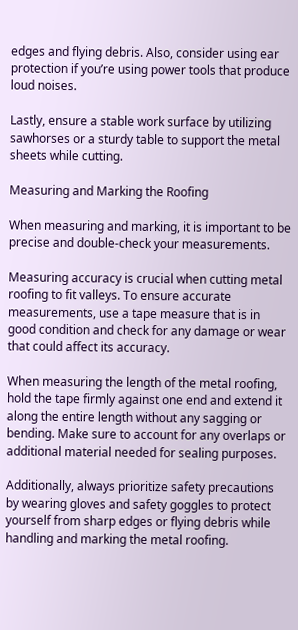edges and flying debris. Also, consider using ear protection if you’re using power tools that produce loud noises.

Lastly, ensure a stable work surface by utilizing sawhorses or a sturdy table to support the metal sheets while cutting.

Measuring and Marking the Roofing

When measuring and marking, it is important to be precise and double-check your measurements.

Measuring accuracy is crucial when cutting metal roofing to fit valleys. To ensure accurate measurements, use a tape measure that is in good condition and check for any damage or wear that could affect its accuracy.

When measuring the length of the metal roofing, hold the tape firmly against one end and extend it along the entire length without any sagging or bending. Make sure to account for any overlaps or additional material needed for sealing purposes.

Additionally, always prioritize safety precautions by wearing gloves and safety goggles to protect yourself from sharp edges or flying debris while handling and marking the metal roofing.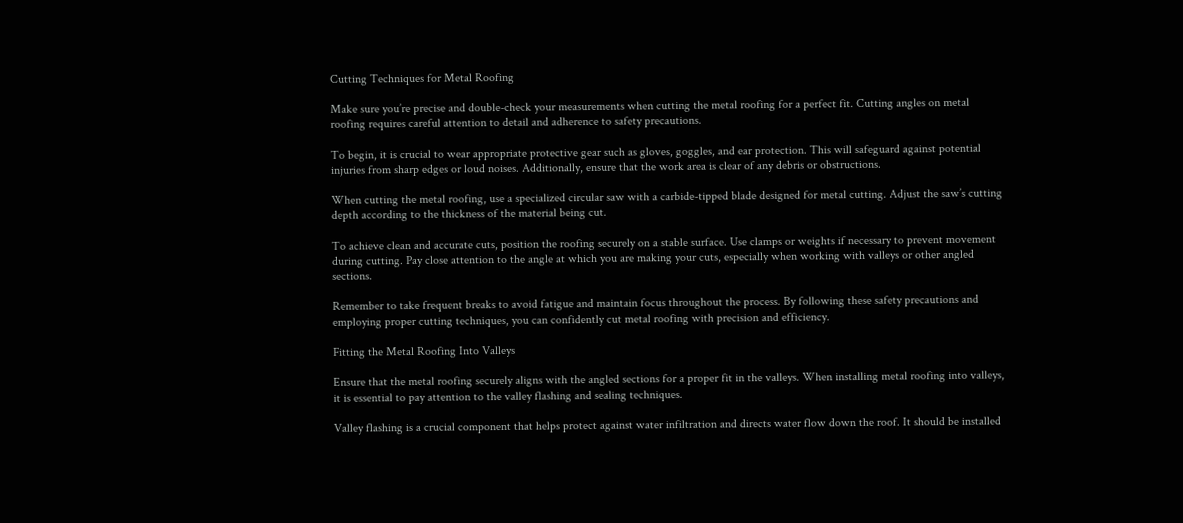Cutting Techniques for Metal Roofing

Make sure you’re precise and double-check your measurements when cutting the metal roofing for a perfect fit. Cutting angles on metal roofing requires careful attention to detail and adherence to safety precautions.

To begin, it is crucial to wear appropriate protective gear such as gloves, goggles, and ear protection. This will safeguard against potential injuries from sharp edges or loud noises. Additionally, ensure that the work area is clear of any debris or obstructions.

When cutting the metal roofing, use a specialized circular saw with a carbide-tipped blade designed for metal cutting. Adjust the saw’s cutting depth according to the thickness of the material being cut.

To achieve clean and accurate cuts, position the roofing securely on a stable surface. Use clamps or weights if necessary to prevent movement during cutting. Pay close attention to the angle at which you are making your cuts, especially when working with valleys or other angled sections.

Remember to take frequent breaks to avoid fatigue and maintain focus throughout the process. By following these safety precautions and employing proper cutting techniques, you can confidently cut metal roofing with precision and efficiency.

Fitting the Metal Roofing Into Valleys

Ensure that the metal roofing securely aligns with the angled sections for a proper fit in the valleys. When installing metal roofing into valleys, it is essential to pay attention to the valley flashing and sealing techniques.

Valley flashing is a crucial component that helps protect against water infiltration and directs water flow down the roof. It should be installed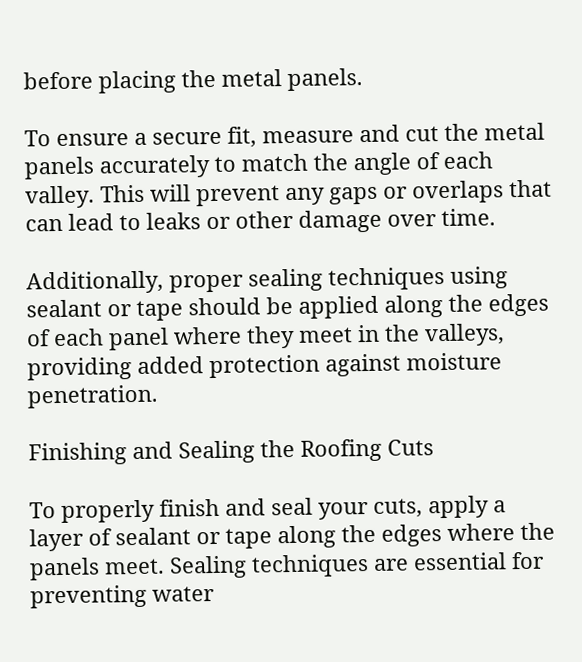before placing the metal panels.

To ensure a secure fit, measure and cut the metal panels accurately to match the angle of each valley. This will prevent any gaps or overlaps that can lead to leaks or other damage over time.

Additionally, proper sealing techniques using sealant or tape should be applied along the edges of each panel where they meet in the valleys, providing added protection against moisture penetration.

Finishing and Sealing the Roofing Cuts

To properly finish and seal your cuts, apply a layer of sealant or tape along the edges where the panels meet. Sealing techniques are essential for preventing water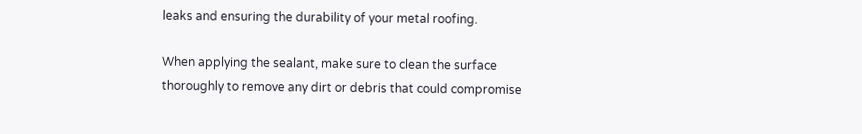leaks and ensuring the durability of your metal roofing.

When applying the sealant, make sure to clean the surface thoroughly to remove any dirt or debris that could compromise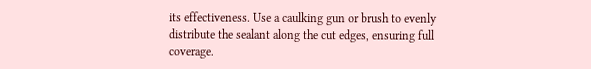its effectiveness. Use a caulking gun or brush to evenly distribute the sealant along the cut edges, ensuring full coverage.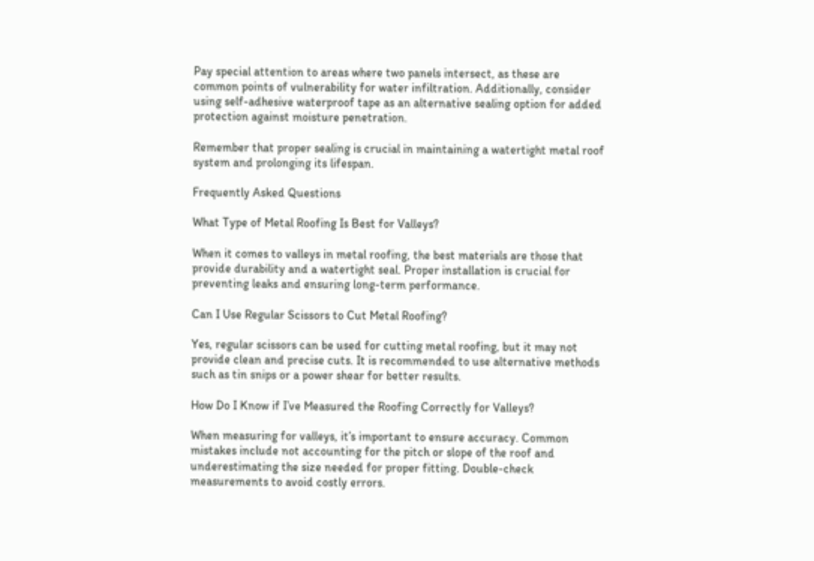Pay special attention to areas where two panels intersect, as these are common points of vulnerability for water infiltration. Additionally, consider using self-adhesive waterproof tape as an alternative sealing option for added protection against moisture penetration.

Remember that proper sealing is crucial in maintaining a watertight metal roof system and prolonging its lifespan.

Frequently Asked Questions

What Type of Metal Roofing Is Best for Valleys?

When it comes to valleys in metal roofing, the best materials are those that provide durability and a watertight seal. Proper installation is crucial for preventing leaks and ensuring long-term performance.

Can I Use Regular Scissors to Cut Metal Roofing?

Yes, regular scissors can be used for cutting metal roofing, but it may not provide clean and precise cuts. It is recommended to use alternative methods such as tin snips or a power shear for better results.

How Do I Know if I’ve Measured the Roofing Correctly for Valleys?

When measuring for valleys, it’s important to ensure accuracy. Common mistakes include not accounting for the pitch or slope of the roof and underestimating the size needed for proper fitting. Double-check measurements to avoid costly errors.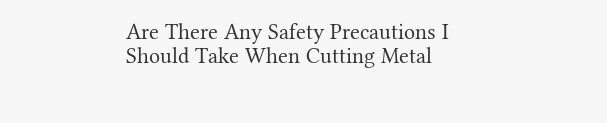Are There Any Safety Precautions I Should Take When Cutting Metal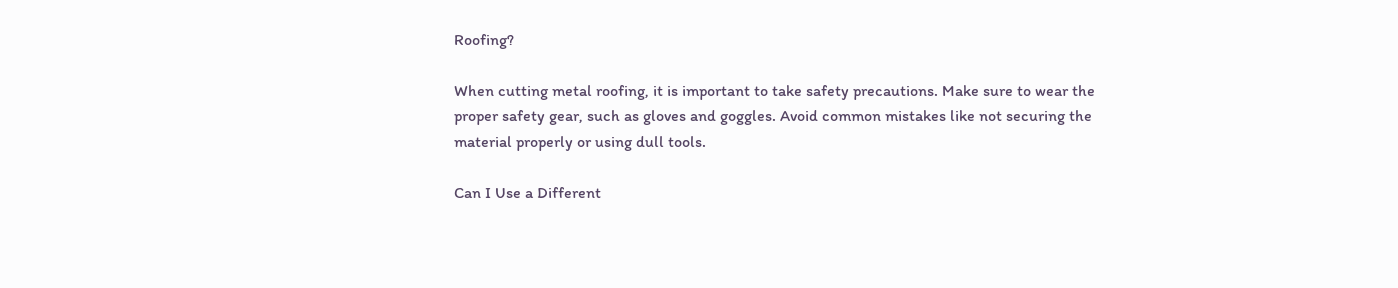Roofing?

When cutting metal roofing, it is important to take safety precautions. Make sure to wear the proper safety gear, such as gloves and goggles. Avoid common mistakes like not securing the material properly or using dull tools.

Can I Use a Different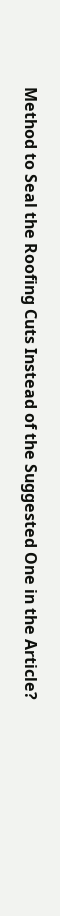Method to Seal the Roofing Cuts Instead of the Suggested One in the Article?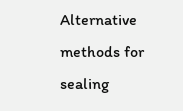Alternative methods for sealing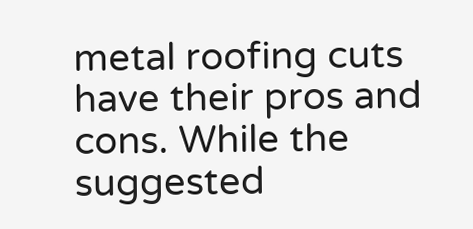metal roofing cuts have their pros and cons. While the suggested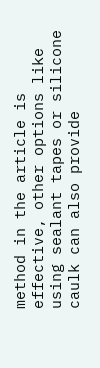method in the article is effective, other options like using sealant tapes or silicone caulk can also provide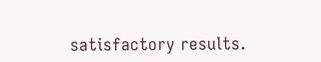satisfactory results.